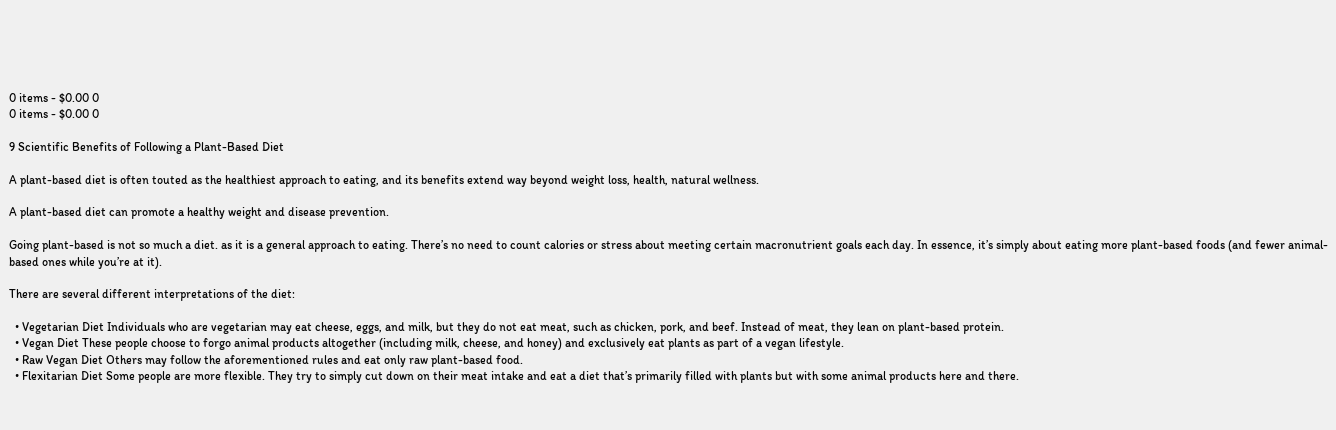0 items - $0.00 0
0 items - $0.00 0

9 Scientific Benefits of Following a Plant-Based Diet

A plant-based diet is often touted as the healthiest approach to eating, and its benefits extend way beyond weight loss, health, natural wellness.

A plant-based diet can promote a healthy weight and disease prevention.

Going plant-based is not so much a diet. as it is a general approach to eating. There’s no need to count calories or stress about meeting certain macronutrient goals each day. In essence, it’s simply about eating more plant-based foods (and fewer animal-based ones while you’re at it).

There are several different interpretations of the diet:

  • Vegetarian Diet Individuals who are vegetarian may eat cheese, eggs, and milk, but they do not eat meat, such as chicken, pork, and beef. Instead of meat, they lean on plant-based protein.
  • Vegan Diet These people choose to forgo animal products altogether (including milk, cheese, and honey) and exclusively eat plants as part of a vegan lifestyle.
  • Raw Vegan Diet Others may follow the aforementioned rules and eat only raw plant-based food.
  • Flexitarian Diet Some people are more flexible. They try to simply cut down on their meat intake and eat a diet that’s primarily filled with plants but with some animal products here and there.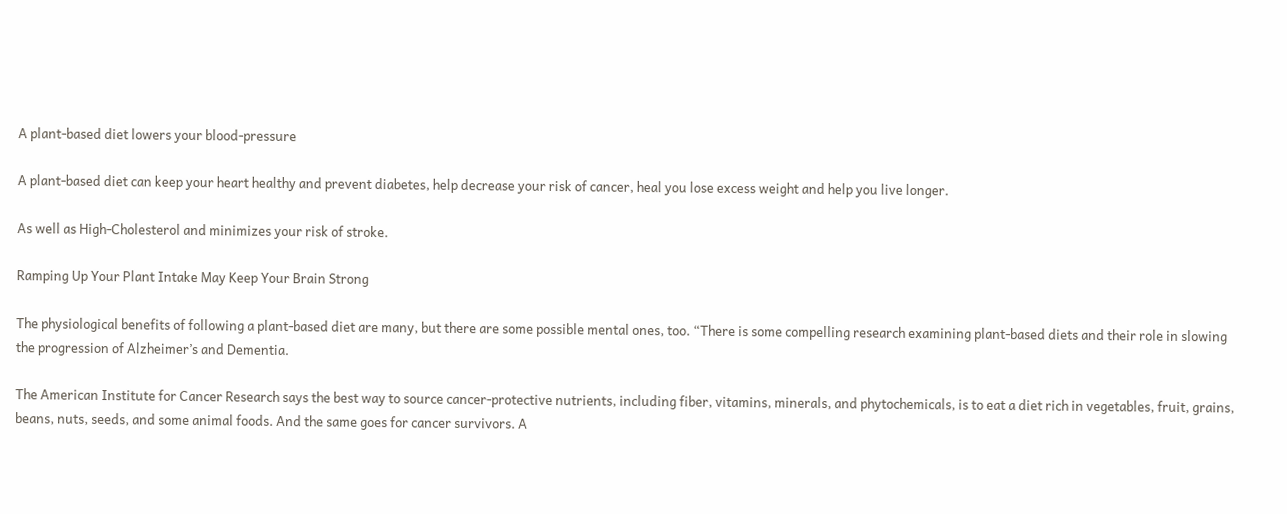A plant-based diet lowers your blood-pressure

A plant-based diet can keep your heart healthy and prevent diabetes, help decrease your risk of cancer, heal you lose excess weight and help you live longer.

As well as High-Cholesterol and minimizes your risk of stroke.

Ramping Up Your Plant Intake May Keep Your Brain Strong

The physiological benefits of following a plant-based diet are many, but there are some possible mental ones, too. “There is some compelling research examining plant-based diets and their role in slowing the progression of Alzheimer’s and Dementia.

The American Institute for Cancer Research says the best way to source cancer-protective nutrients, including fiber, vitamins, minerals, and phytochemicals, is to eat a diet rich in vegetables, fruit, grains, beans, nuts, seeds, and some animal foods. And the same goes for cancer survivors. A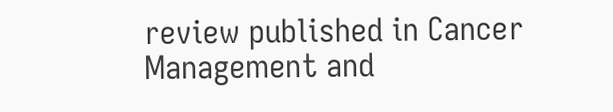review published in Cancer Management and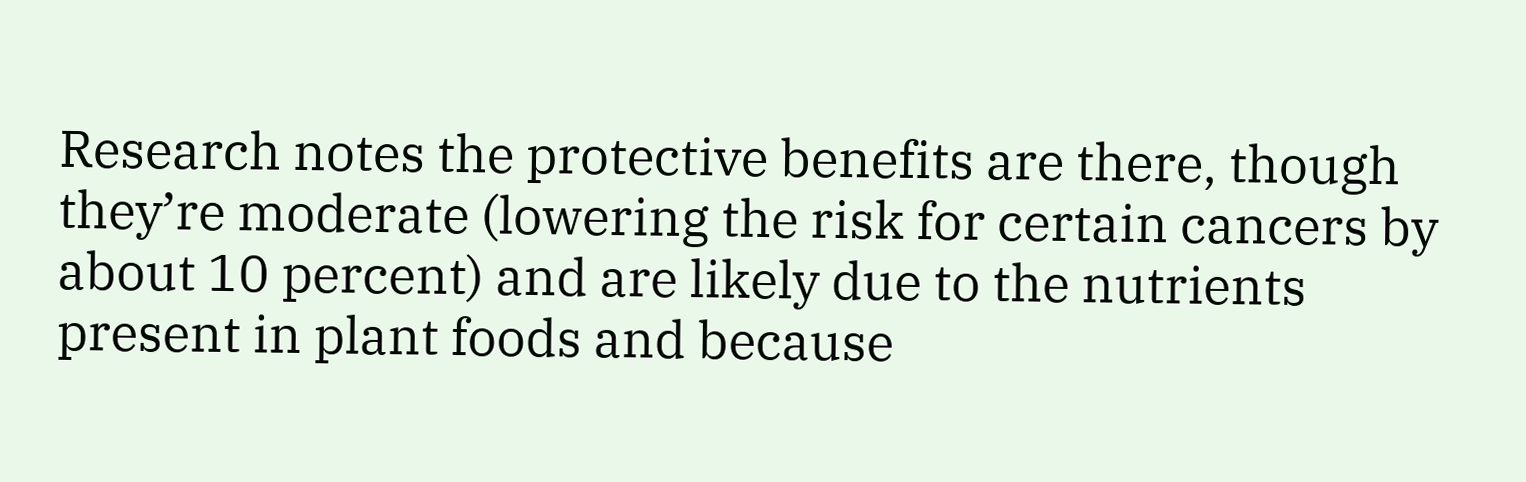Research notes the protective benefits are there, though they’re moderate (lowering the risk for certain cancers by about 10 percent) and are likely due to the nutrients present in plant foods and because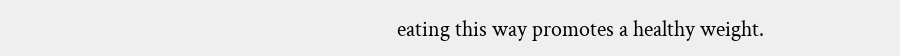eating this way promotes a healthy weight.